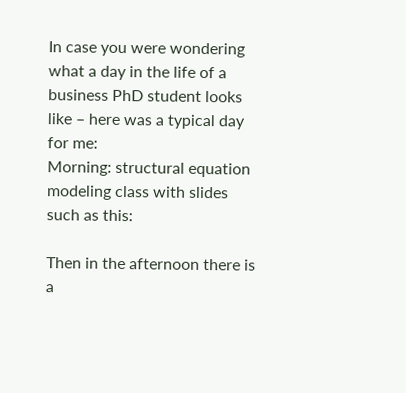In case you were wondering what a day in the life of a business PhD student looks like – here was a typical day for me:
Morning: structural equation modeling class with slides such as this:

Then in the afternoon there is a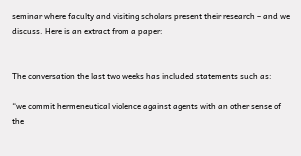seminar where faculty and visiting scholars present their research – and we discuss. Here is an extract from a paper:


The conversation the last two weeks has included statements such as:

“we commit hermeneutical violence against agents with an other sense of the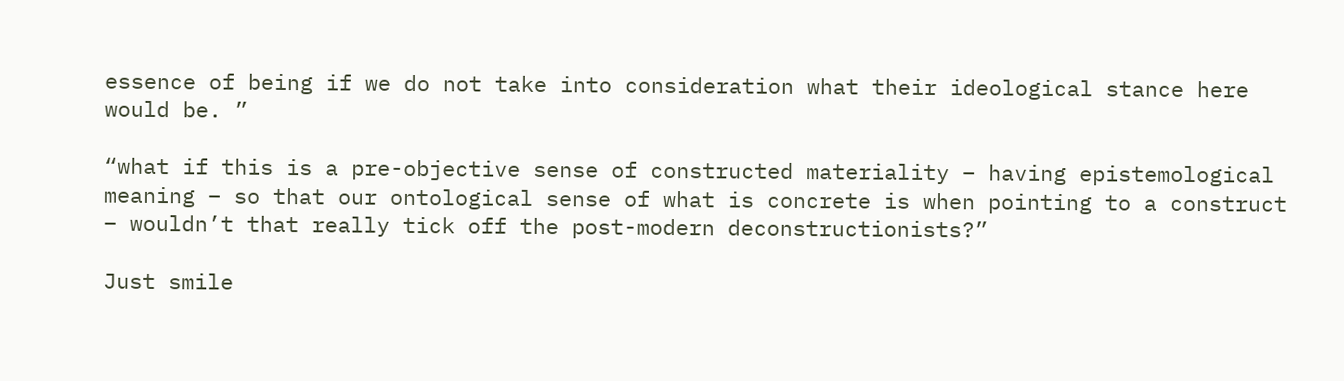essence of being if we do not take into consideration what their ideological stance here would be. ”

“what if this is a pre-objective sense of constructed materiality – having epistemological meaning – so that our ontological sense of what is concrete is when pointing to a construct – wouldn’t that really tick off the post-modern deconstructionists?”

Just smile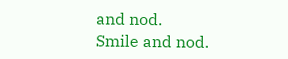and nod.
Smile and nod.